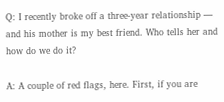Q: I recently broke off a three-year relationship — and his mother is my best friend. Who tells her and how do we do it?

A: A couple of red flags, here. First, if you are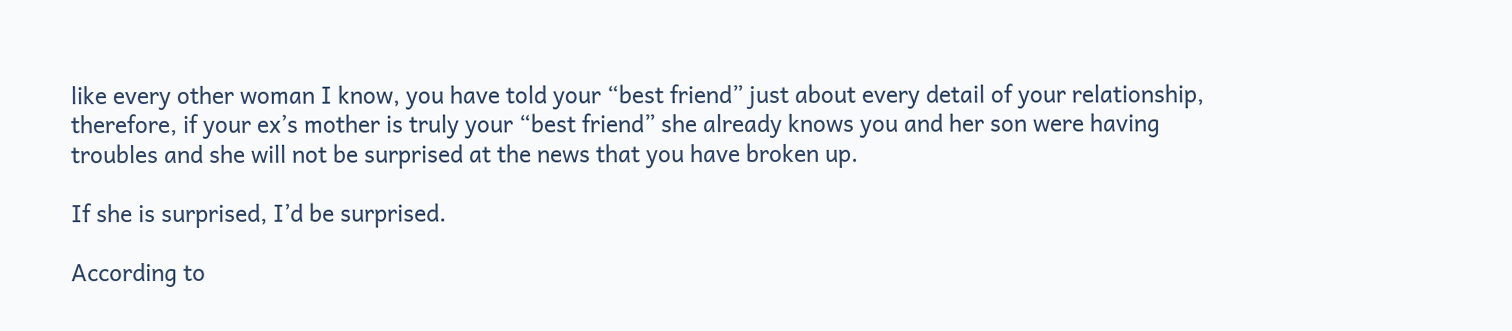like every other woman I know, you have told your “best friend” just about every detail of your relationship, therefore, if your ex’s mother is truly your “best friend” she already knows you and her son were having troubles and she will not be surprised at the news that you have broken up.

If she is surprised, I’d be surprised.

According to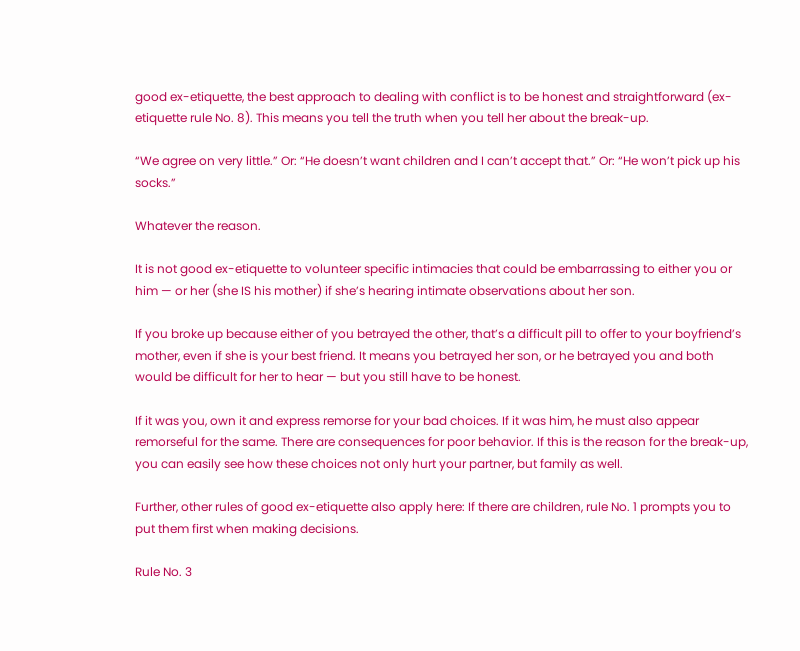good ex-etiquette, the best approach to dealing with conflict is to be honest and straightforward (ex-etiquette rule No. 8). This means you tell the truth when you tell her about the break-up.

“We agree on very little.” Or: “He doesn’t want children and I can’t accept that.” Or: “He won’t pick up his socks.”

Whatever the reason.

It is not good ex-etiquette to volunteer specific intimacies that could be embarrassing to either you or him — or her (she IS his mother) if she’s hearing intimate observations about her son.

If you broke up because either of you betrayed the other, that’s a difficult pill to offer to your boyfriend’s mother, even if she is your best friend. It means you betrayed her son, or he betrayed you and both would be difficult for her to hear — but you still have to be honest.

If it was you, own it and express remorse for your bad choices. If it was him, he must also appear remorseful for the same. There are consequences for poor behavior. If this is the reason for the break-up, you can easily see how these choices not only hurt your partner, but family as well.

Further, other rules of good ex-etiquette also apply here: If there are children, rule No. 1 prompts you to put them first when making decisions.

Rule No. 3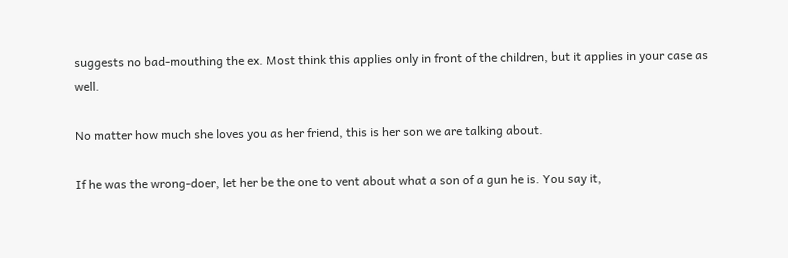suggests no bad-mouthing the ex. Most think this applies only in front of the children, but it applies in your case as well.

No matter how much she loves you as her friend, this is her son we are talking about.

If he was the wrong-doer, let her be the one to vent about what a son of a gun he is. You say it,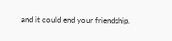and it could end your friendship.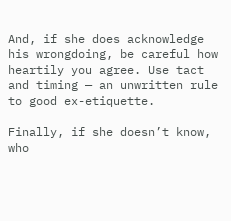And, if she does acknowledge his wrongdoing, be careful how heartily you agree. Use tact and timing — an unwritten rule to good ex-etiquette.

Finally, if she doesn’t know, who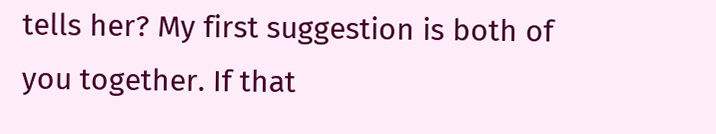tells her? My first suggestion is both of you together. If that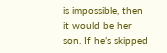is impossible, then it would be her son. If he’s skipped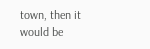town, then it would be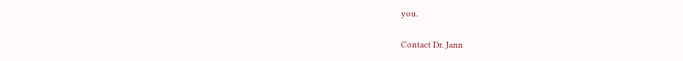you.

Contact Dr. Jann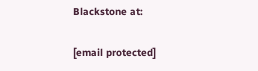Blackstone at:

[email protected]